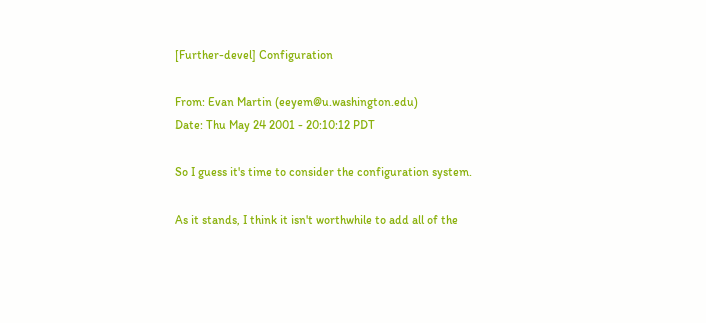[Further-devel] Configuration

From: Evan Martin (eeyem@u.washington.edu)
Date: Thu May 24 2001 - 20:10:12 PDT

So I guess it's time to consider the configuration system.

As it stands, I think it isn't worthwhile to add all of the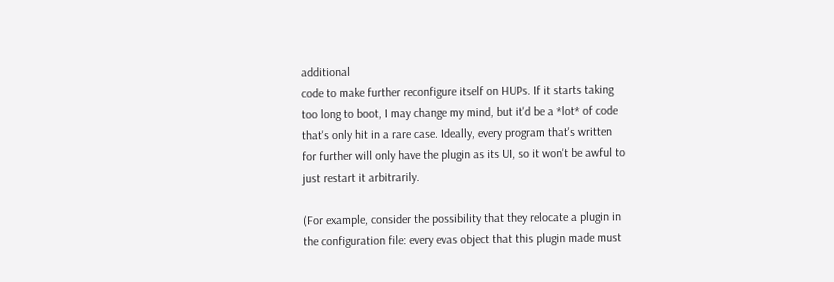additional
code to make further reconfigure itself on HUPs. If it starts taking
too long to boot, I may change my mind, but it'd be a *lot* of code
that's only hit in a rare case. Ideally, every program that's written
for further will only have the plugin as its UI, so it won't be awful to
just restart it arbitrarily.

(For example, consider the possibility that they relocate a plugin in
the configuration file: every evas object that this plugin made must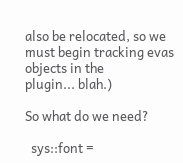also be relocated, so we must begin tracking evas objects in the
plugin... blah.)

So what do we need?

  sys::font =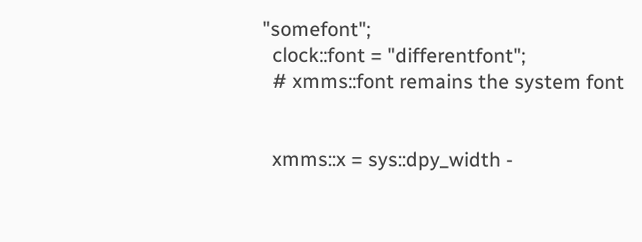"somefont";
  clock::font = "differentfont";
  # xmms::font remains the system font


  xmms::x = sys::dpy_width -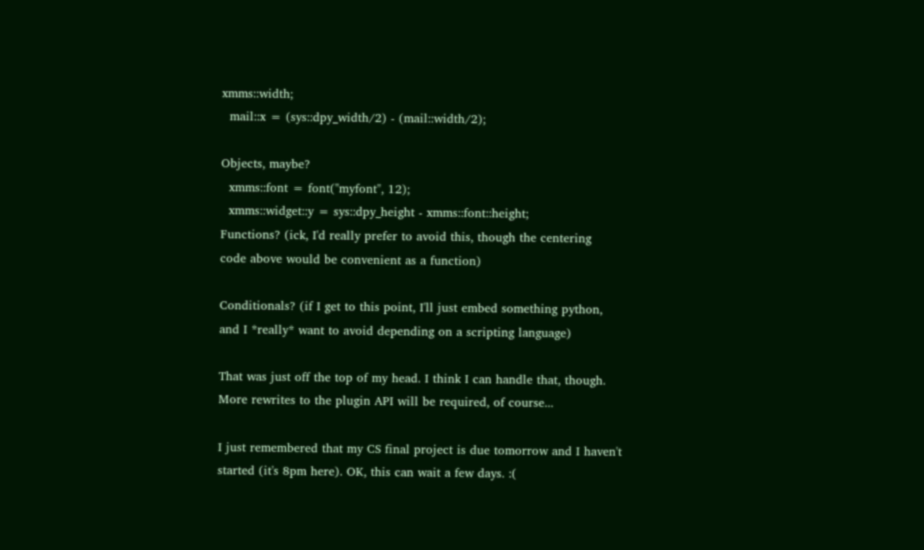xmms::width;
  mail::x = (sys::dpy_width/2) - (mail::width/2);

Objects, maybe?
  xmms::font = font("myfont", 12);
  xmms::widget::y = sys::dpy_height - xmms::font::height;
Functions? (ick, I'd really prefer to avoid this, though the centering
code above would be convenient as a function)

Conditionals? (if I get to this point, I'll just embed something python,
and I *really* want to avoid depending on a scripting language)

That was just off the top of my head. I think I can handle that, though.
More rewrites to the plugin API will be required, of course...

I just remembered that my CS final project is due tomorrow and I haven't
started (it's 8pm here). OK, this can wait a few days. :(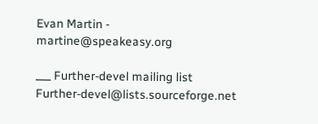Evan Martin - martine@speakeasy.org

___ Further-devel mailing list Further-devel@lists.sourceforge.net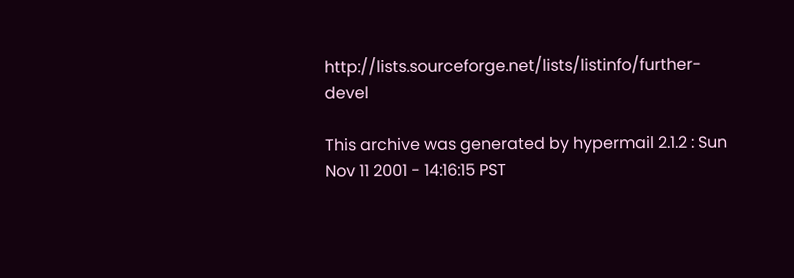http://lists.sourceforge.net/lists/listinfo/further-devel

This archive was generated by hypermail 2.1.2 : Sun Nov 11 2001 - 14:16:15 PST